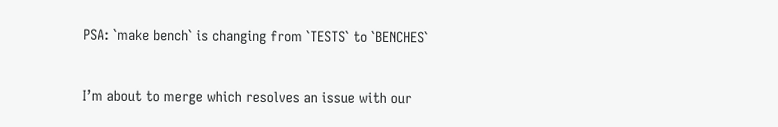PSA: `make bench` is changing from `TESTS` to `BENCHES`

I’m about to merge which resolves an issue with our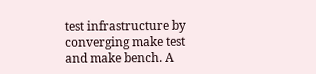test infrastructure by converging make test and make bench. A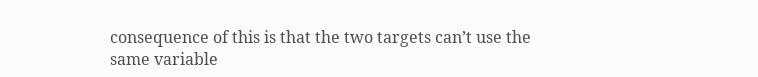consequence of this is that the two targets can’t use the same variable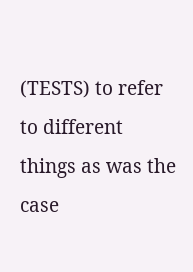(TESTS) to refer to different things as was the case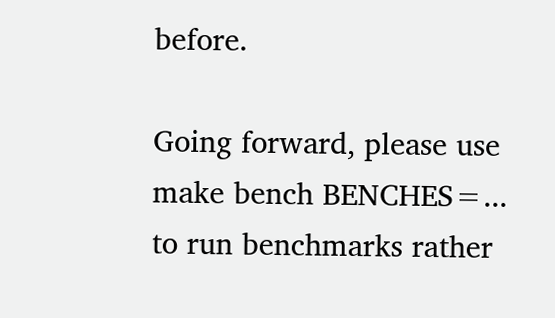before.

Going forward, please use make bench BENCHES=... to run benchmarks rather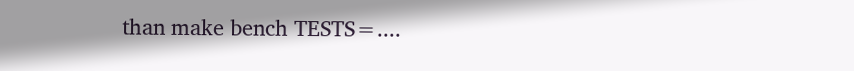than make bench TESTS=....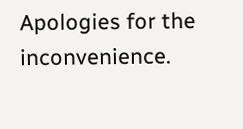Apologies for the inconvenience.